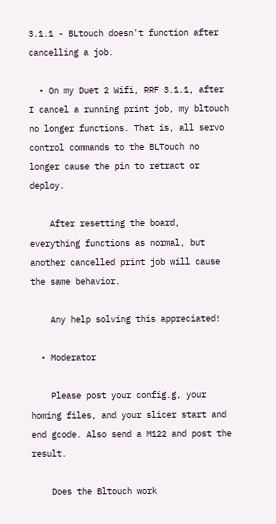3.1.1 - BLtouch doesn't function after cancelling a job.

  • On my Duet 2 Wifi, RRF 3.1.1, after I cancel a running print job, my bltouch no longer functions. That is, all servo control commands to the BLTouch no longer cause the pin to retract or deploy.

    After resetting the board, everything functions as normal, but another cancelled print job will cause the same behavior.

    Any help solving this appreciated!

  • Moderator

    Please post your config.g, your homing files, and your slicer start and end gcode. Also send a M122 and post the result.

    Does the Bltouch work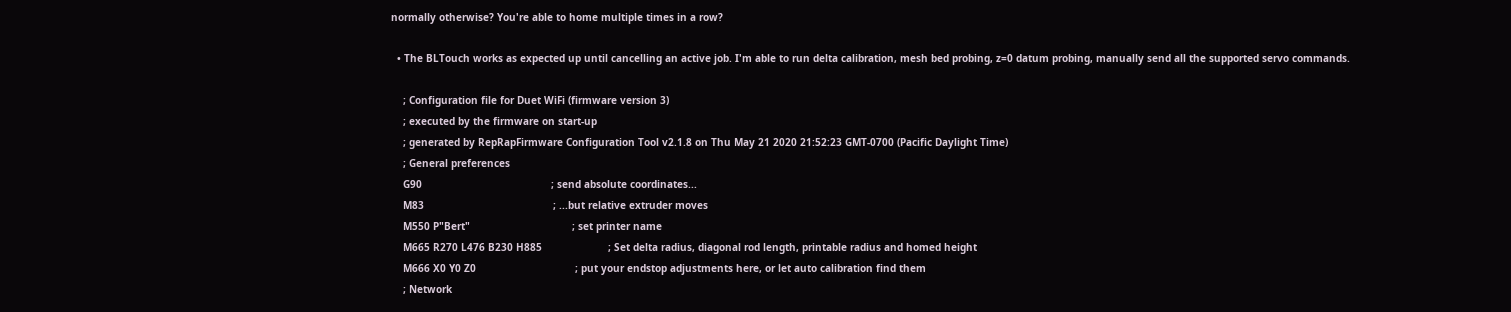normally otherwise? You're able to home multiple times in a row?

  • The BLTouch works as expected up until cancelling an active job. I'm able to run delta calibration, mesh bed probing, z=0 datum probing, manually send all the supported servo commands.

    ; Configuration file for Duet WiFi (firmware version 3)
    ; executed by the firmware on start-up
    ; generated by RepRapFirmware Configuration Tool v2.1.8 on Thu May 21 2020 21:52:23 GMT-0700 (Pacific Daylight Time)
    ; General preferences
    G90                                           ; send absolute coordinates...
    M83                                           ; ...but relative extruder moves
    M550 P"Bert"                                  ; set printer name
    M665 R270 L476 B230 H885                      ; Set delta radius, diagonal rod length, printable radius and homed height
    M666 X0 Y0 Z0                                 ; put your endstop adjustments here, or let auto calibration find them
    ; Network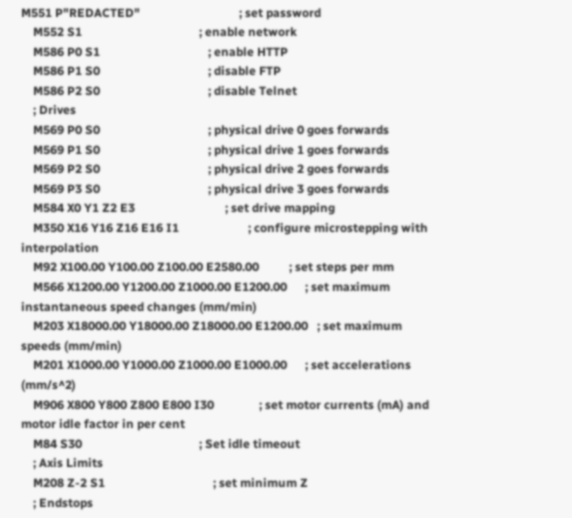M551 P"REDACTED"                                 ; set password
    M552 S1                                       ; enable network
    M586 P0 S1                                    ; enable HTTP
    M586 P1 S0                                    ; disable FTP
    M586 P2 S0                                    ; disable Telnet
    ; Drives
    M569 P0 S0                                    ; physical drive 0 goes forwards
    M569 P1 S0                                    ; physical drive 1 goes forwards
    M569 P2 S0                                    ; physical drive 2 goes forwards
    M569 P3 S0                                    ; physical drive 3 goes forwards
    M584 X0 Y1 Z2 E3                              ; set drive mapping
    M350 X16 Y16 Z16 E16 I1                       ; configure microstepping with interpolation
    M92 X100.00 Y100.00 Z100.00 E2580.00          ; set steps per mm
    M566 X1200.00 Y1200.00 Z1000.00 E1200.00      ; set maximum instantaneous speed changes (mm/min)
    M203 X18000.00 Y18000.00 Z18000.00 E1200.00   ; set maximum speeds (mm/min)
    M201 X1000.00 Y1000.00 Z1000.00 E1000.00      ; set accelerations (mm/s^2)
    M906 X800 Y800 Z800 E800 I30               ; set motor currents (mA) and motor idle factor in per cent
    M84 S30                                       ; Set idle timeout
    ; Axis Limits
    M208 Z-2 S1                                    ; set minimum Z
    ; Endstops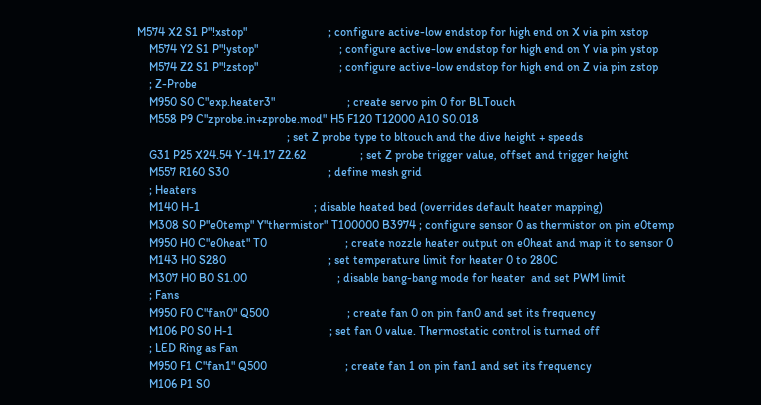M574 X2 S1 P"!xstop"                           ; configure active-low endstop for high end on X via pin xstop
    M574 Y2 S1 P"!ystop"                           ; configure active-low endstop for high end on Y via pin ystop
    M574 Z2 S1 P"!zstop"                           ; configure active-low endstop for high end on Z via pin zstop
    ; Z-Probe
    M950 S0 C"exp.heater3"                        ; create servo pin 0 for BLTouch
    M558 P9 C"zprobe.in+zprobe.mod" H5 F120 T12000 A10 S0.018
                                                  ; set Z probe type to bltouch and the dive height + speeds
    G31 P25 X24.54 Y-14.17 Z2.62                  ; set Z probe trigger value, offset and trigger height
    M557 R160 S30                                 ; define mesh grid
    ; Heaters
    M140 H-1                                      ; disable heated bed (overrides default heater mapping)
    M308 S0 P"e0temp" Y"thermistor" T100000 B3974 ; configure sensor 0 as thermistor on pin e0temp
    M950 H0 C"e0heat" T0                          ; create nozzle heater output on e0heat and map it to sensor 0
    M143 H0 S280                                  ; set temperature limit for heater 0 to 280C
    M307 H0 B0 S1.00                              ; disable bang-bang mode for heater  and set PWM limit
    ; Fans
    M950 F0 C"fan0" Q500                          ; create fan 0 on pin fan0 and set its frequency
    M106 P0 S0 H-1                                ; set fan 0 value. Thermostatic control is turned off
    ; LED Ring as Fan
    M950 F1 C"fan1" Q500                          ; create fan 1 on pin fan1 and set its frequency
    M106 P1 S0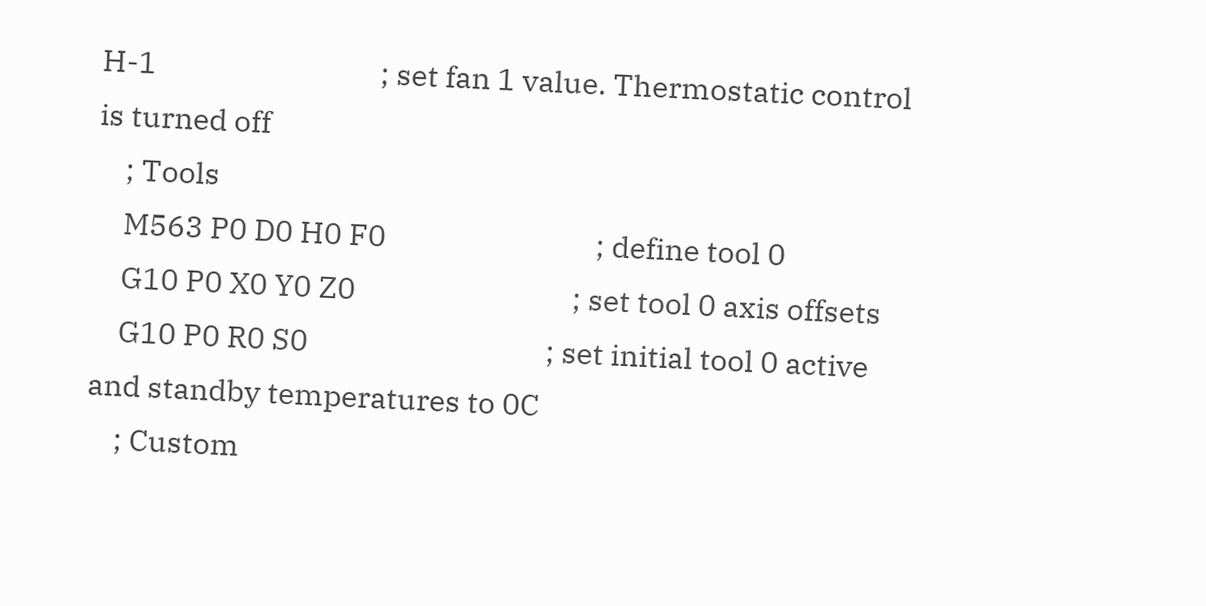H-1                                ; set fan 1 value. Thermostatic control is turned off
    ; Tools
    M563 P0 D0 H0 F0                              ; define tool 0
    G10 P0 X0 Y0 Z0                               ; set tool 0 axis offsets
    G10 P0 R0 S0                                  ; set initial tool 0 active and standby temperatures to 0C
    ; Custom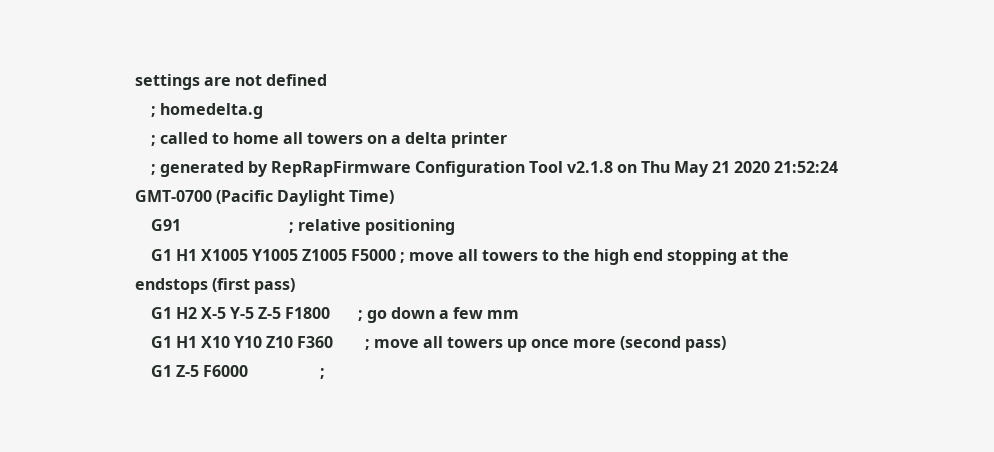settings are not defined
    ; homedelta.g
    ; called to home all towers on a delta printer
    ; generated by RepRapFirmware Configuration Tool v2.1.8 on Thu May 21 2020 21:52:24 GMT-0700 (Pacific Daylight Time)
    G91                           ; relative positioning
    G1 H1 X1005 Y1005 Z1005 F5000 ; move all towers to the high end stopping at the endstops (first pass)
    G1 H2 X-5 Y-5 Z-5 F1800       ; go down a few mm
    G1 H1 X10 Y10 Z10 F360        ; move all towers up once more (second pass)
    G1 Z-5 F6000                  ;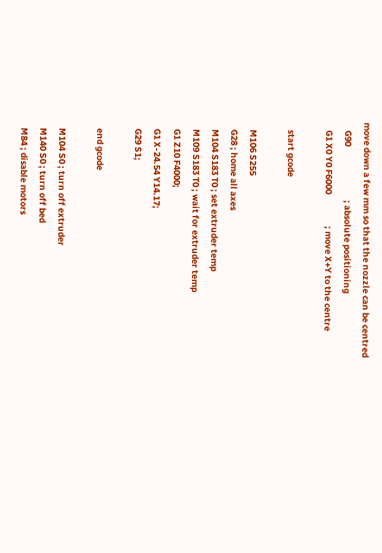move down a few mm so that the nozzle can be centred
    G90                           ; absolute positioning
    G1 X0 Y0 F6000                ; move X+Y to the centre

    start gcode

    M106 S255
    G28 ; home all axes
    M104 S183 T0 ; set extruder temp
    M109 S183 T0 ; wait for extruder temp
    G1 Z10 F4000;
    G1 X-24.54 Y14.17;
    G29 S1;

    end gcode

    M104 S0 ; turn off extruder
    M140 S0 ; turn off bed
    M84 ; disable motors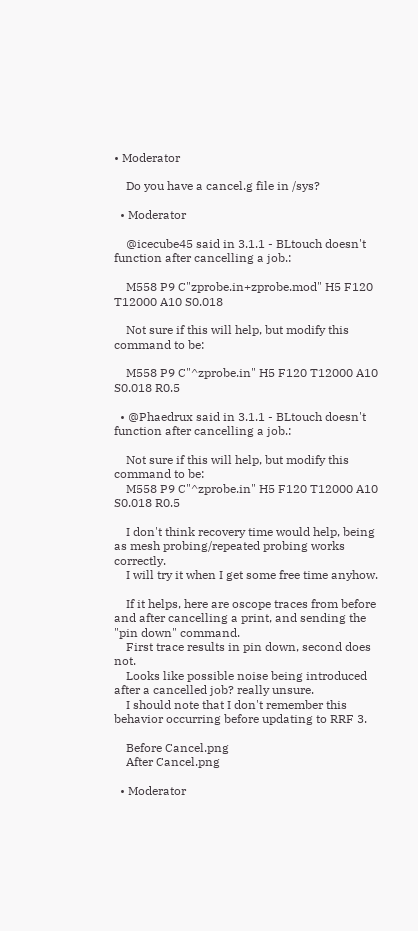• Moderator

    Do you have a cancel.g file in /sys?

  • Moderator

    @icecube45 said in 3.1.1 - BLtouch doesn't function after cancelling a job.:

    M558 P9 C"zprobe.in+zprobe.mod" H5 F120 T12000 A10 S0.018

    Not sure if this will help, but modify this command to be:

    M558 P9 C"^zprobe.in" H5 F120 T12000 A10 S0.018 R0.5

  • @Phaedrux said in 3.1.1 - BLtouch doesn't function after cancelling a job.:

    Not sure if this will help, but modify this command to be:
    M558 P9 C"^zprobe.in" H5 F120 T12000 A10 S0.018 R0.5

    I don't think recovery time would help, being as mesh probing/repeated probing works correctly.
    I will try it when I get some free time anyhow.

    If it helps, here are oscope traces from before and after cancelling a print, and sending the "pin down" command.
    First trace results in pin down, second does not.
    Looks like possible noise being introduced after a cancelled job? really unsure.
    I should note that I don't remember this behavior occurring before updating to RRF 3.

    Before Cancel.png
    After Cancel.png

  • Moderator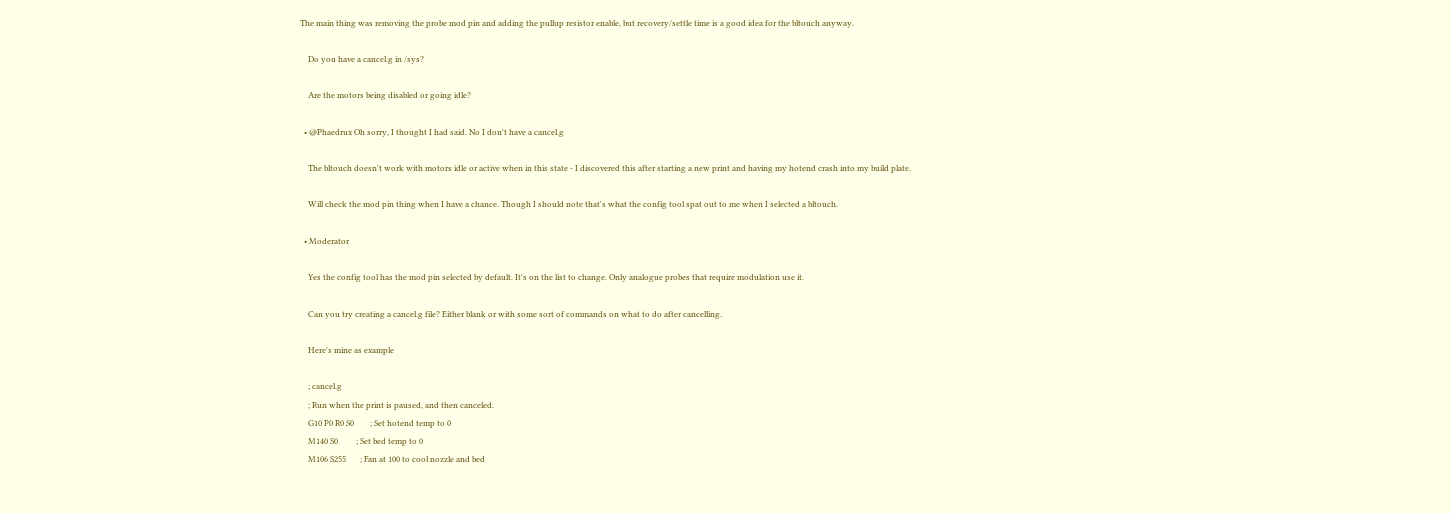The main thing was removing the probe mod pin and adding the pullup resistor enable, but recovery/settle time is a good idea for the bltouch anyway.

    Do you have a cancel.g in /sys?

    Are the motors being disabled or going idle?

  • @Phaedrux Oh sorry, I thought I had said. No I don't have a cancel.g

    The bltouch doesn't work with motors idle or active when in this state - I discovered this after starting a new print and having my hotend crash into my build plate.

    Will check the mod pin thing when I have a chance. Though I should note that's what the config tool spat out to me when I selected a bltouch.

  • Moderator

    Yes the config tool has the mod pin selected by default. It's on the list to change. Only analogue probes that require modulation use it.

    Can you try creating a cancel.g file? Either blank or with some sort of commands on what to do after cancelling.

    Here's mine as example

    ; cancel.g
    ; Run when the print is paused, and then canceled.
    G10 P0 R0 S0        ; Set hotend temp to 0
    M140 S0         ; Set bed temp to 0
    M106 S255       ; Fan at 100 to cool nozzle and bed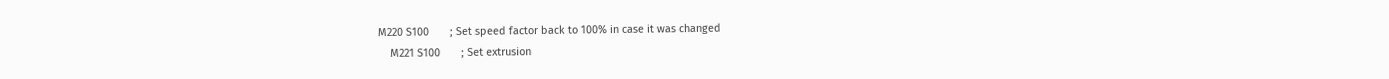M220 S100       ; Set speed factor back to 100% in case it was changed
    M221 S100       ; Set extrusion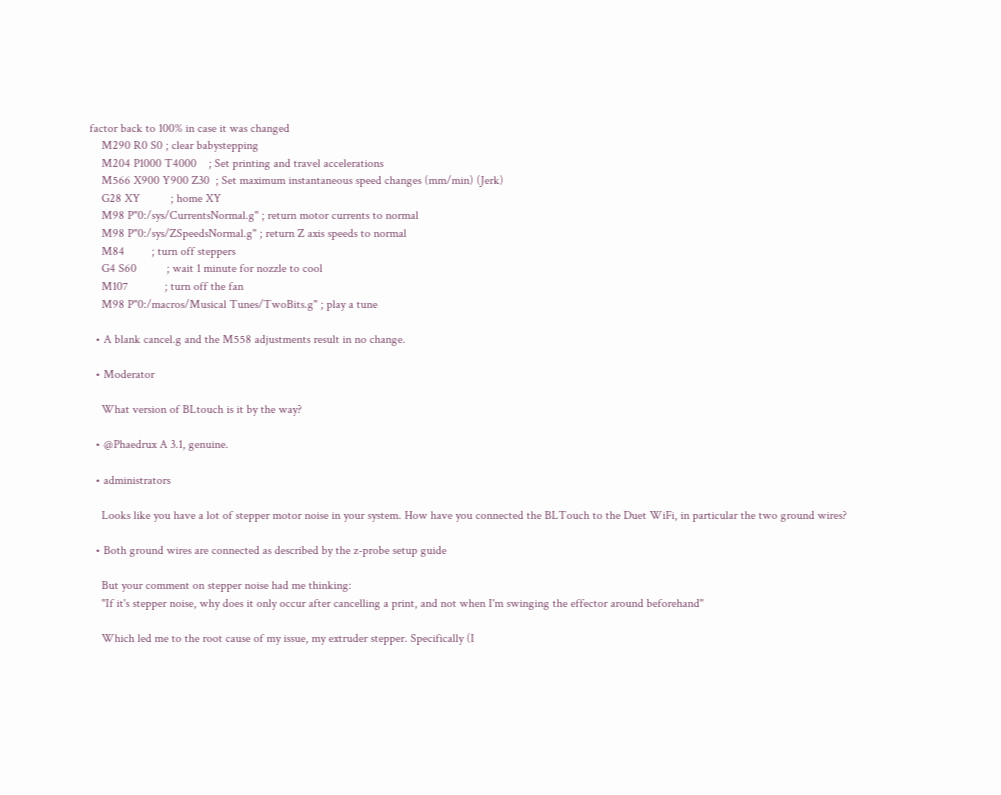factor back to 100% in case it was changed
    M290 R0 S0 ; clear babystepping
    M204 P1000 T4000    ; Set printing and travel accelerations
    M566 X900 Y900 Z30  ; Set maximum instantaneous speed changes (mm/min) (Jerk)
    G28 XY          ; home XY
    M98 P"0:/sys/CurrentsNormal.g" ; return motor currents to normal
    M98 P"0:/sys/ZSpeedsNormal.g" ; return Z axis speeds to normal
    M84         ; turn off steppers
    G4 S60          ; wait 1 minute for nozzle to cool
    M107            ; turn off the fan
    M98 P"0:/macros/Musical Tunes/TwoBits.g" ; play a tune

  • A blank cancel.g and the M558 adjustments result in no change.

  • Moderator

    What version of BLtouch is it by the way?

  • @Phaedrux A 3.1, genuine.

  • administrators

    Looks like you have a lot of stepper motor noise in your system. How have you connected the BLTouch to the Duet WiFi, in particular the two ground wires?

  • Both ground wires are connected as described by the z-probe setup guide

    But your comment on stepper noise had me thinking:
    "If it's stepper noise, why does it only occur after cancelling a print, and not when I'm swinging the effector around beforehand"

    Which led me to the root cause of my issue, my extruder stepper. Specifically (I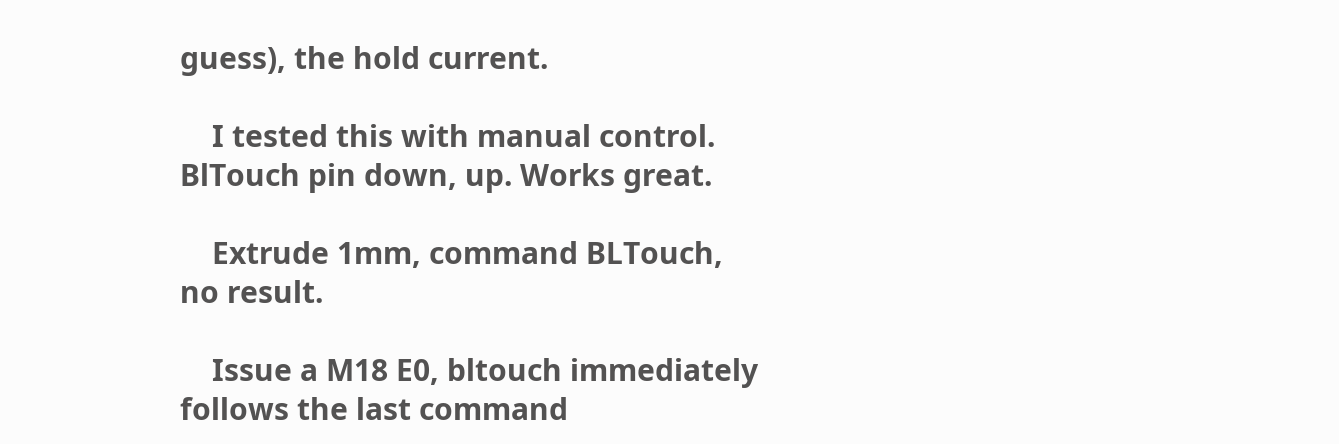guess), the hold current.

    I tested this with manual control. BlTouch pin down, up. Works great.

    Extrude 1mm, command BLTouch, no result.

    Issue a M18 E0, bltouch immediately follows the last command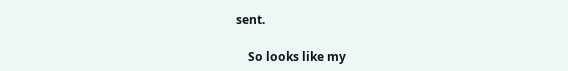sent.

    So looks like my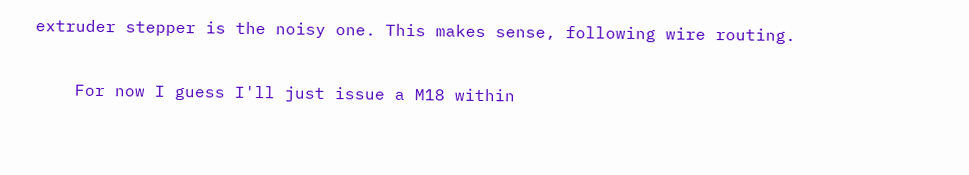extruder stepper is the noisy one. This makes sense, following wire routing.

    For now I guess I'll just issue a M18 within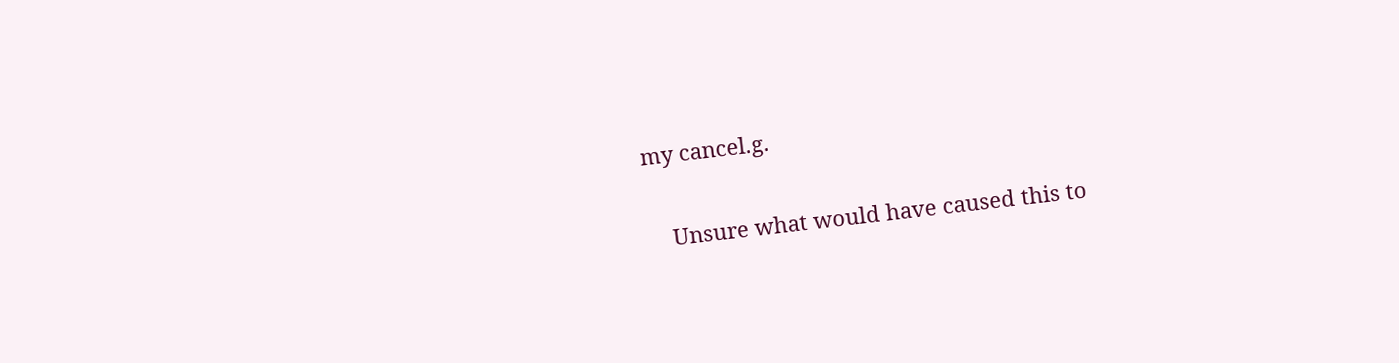my cancel.g.

    Unsure what would have caused this to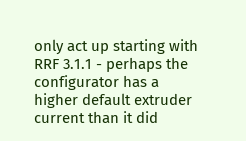only act up starting with RRF 3.1.1 - perhaps the configurator has a higher default extruder current than it did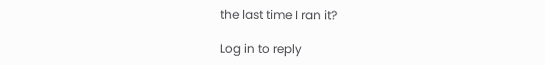the last time I ran it?

Log in to reply